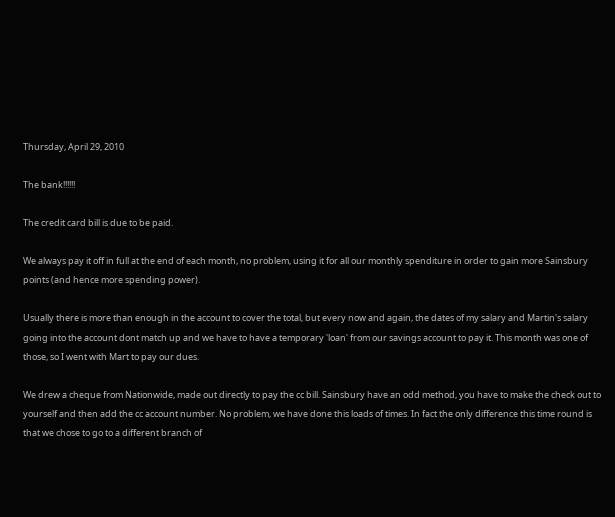Thursday, April 29, 2010

The bank!!!!!!

The credit card bill is due to be paid.

We always pay it off in full at the end of each month, no problem, using it for all our monthly spenditure in order to gain more Sainsbury points (and hence more spending power).

Usually there is more than enough in the account to cover the total, but every now and again, the dates of my salary and Martin's salary going into the account dont match up and we have to have a temporary 'loan' from our savings account to pay it. This month was one of those, so I went with Mart to pay our dues.

We drew a cheque from Nationwide, made out directly to pay the cc bill. Sainsbury have an odd method, you have to make the check out to yourself and then add the cc account number. No problem, we have done this loads of times. In fact the only difference this time round is that we chose to go to a different branch of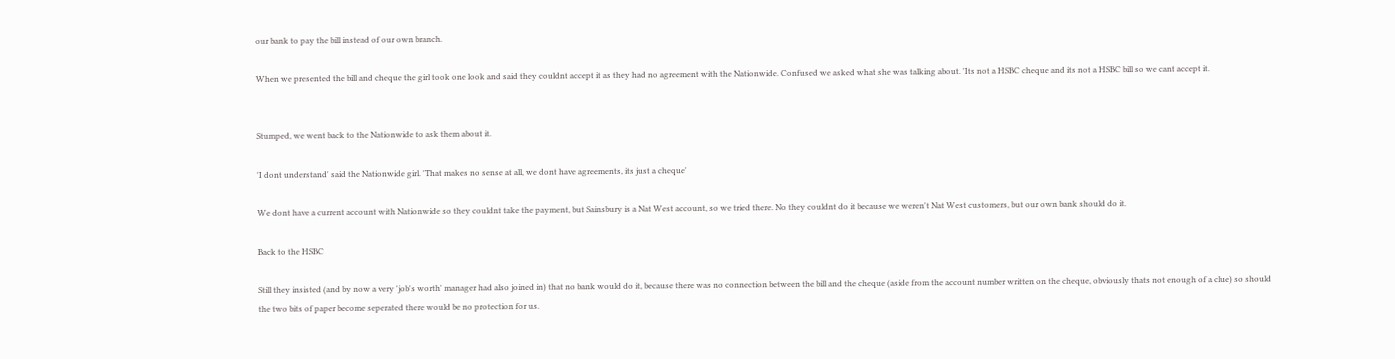our bank to pay the bill instead of our own branch.

When we presented the bill and cheque the girl took one look and said they couldnt accept it as they had no agreement with the Nationwide. Confused we asked what she was talking about. 'Its not a HSBC cheque and its not a HSBC bill so we cant accept it.


Stumped, we went back to the Nationwide to ask them about it.

'I dont understand' said the Nationwide girl. 'That makes no sense at all, we dont have agreements, its just a cheque'

We dont have a current account with Nationwide so they couldnt take the payment, but Sainsbury is a Nat West account, so we tried there. No they couldnt do it because we weren't Nat West customers, but our own bank should do it.

Back to the HSBC

Still they insisted (and by now a very 'job's worth' manager had also joined in) that no bank would do it, because there was no connection between the bill and the cheque (aside from the account number written on the cheque, obviously thats not enough of a clue) so should the two bits of paper become seperated there would be no protection for us.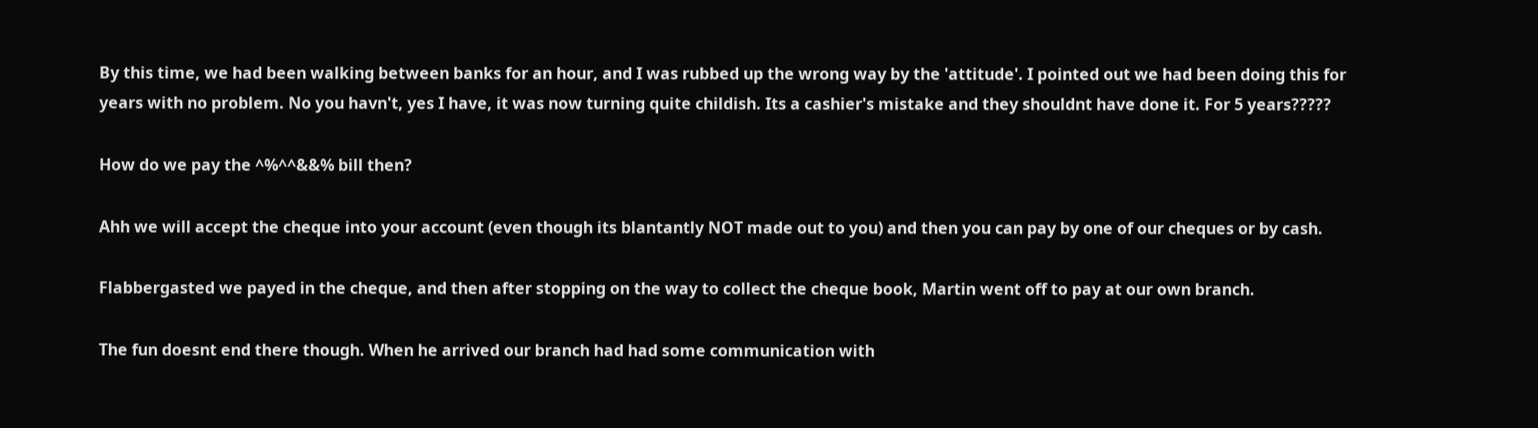By this time, we had been walking between banks for an hour, and I was rubbed up the wrong way by the 'attitude'. I pointed out we had been doing this for years with no problem. No you havn't, yes I have, it was now turning quite childish. Its a cashier's mistake and they shouldnt have done it. For 5 years?????

How do we pay the ^%^^&&% bill then?

Ahh we will accept the cheque into your account (even though its blantantly NOT made out to you) and then you can pay by one of our cheques or by cash.

Flabbergasted we payed in the cheque, and then after stopping on the way to collect the cheque book, Martin went off to pay at our own branch.

The fun doesnt end there though. When he arrived our branch had had some communication with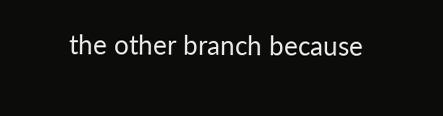the other branch because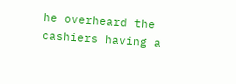he overheard the cashiers having a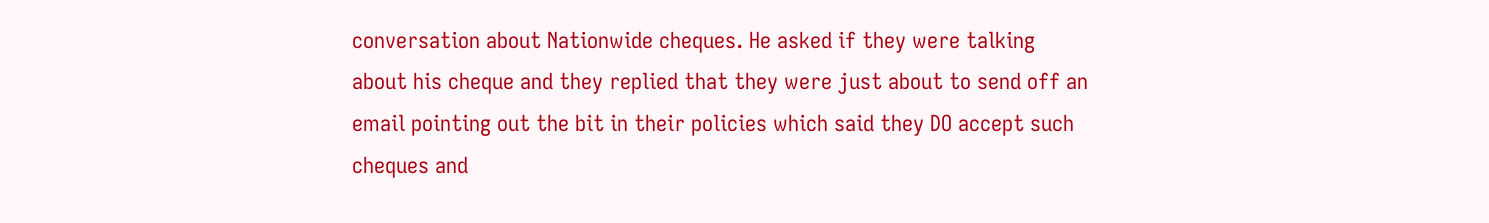conversation about Nationwide cheques. He asked if they were talking about his cheque and they replied that they were just about to send off an email pointing out the bit in their policies which said they DO accept such cheques and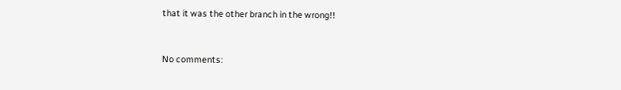that it was the other branch in the wrong!!


No comments: